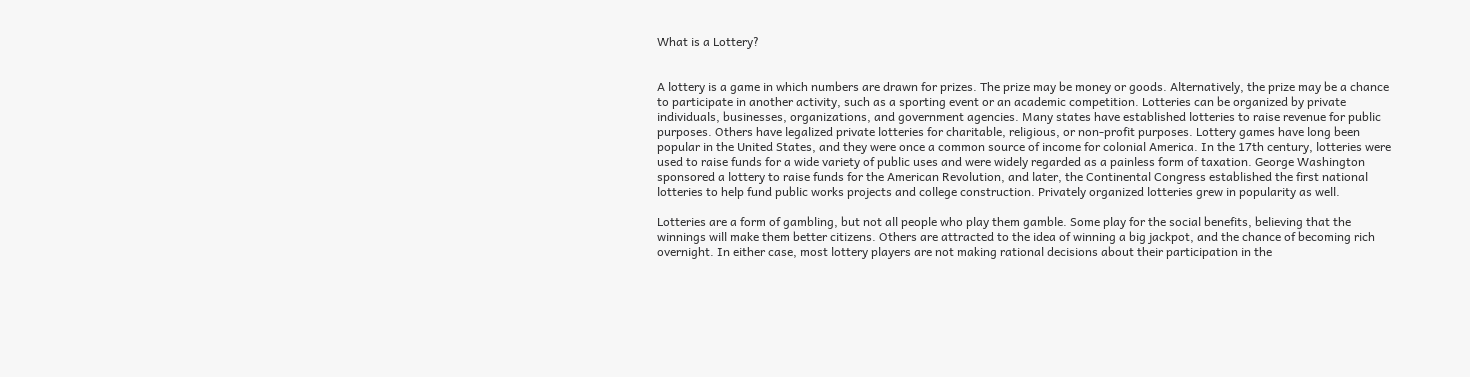What is a Lottery?


A lottery is a game in which numbers are drawn for prizes. The prize may be money or goods. Alternatively, the prize may be a chance to participate in another activity, such as a sporting event or an academic competition. Lotteries can be organized by private individuals, businesses, organizations, and government agencies. Many states have established lotteries to raise revenue for public purposes. Others have legalized private lotteries for charitable, religious, or non-profit purposes. Lottery games have long been popular in the United States, and they were once a common source of income for colonial America. In the 17th century, lotteries were used to raise funds for a wide variety of public uses and were widely regarded as a painless form of taxation. George Washington sponsored a lottery to raise funds for the American Revolution, and later, the Continental Congress established the first national lotteries to help fund public works projects and college construction. Privately organized lotteries grew in popularity as well.

Lotteries are a form of gambling, but not all people who play them gamble. Some play for the social benefits, believing that the winnings will make them better citizens. Others are attracted to the idea of winning a big jackpot, and the chance of becoming rich overnight. In either case, most lottery players are not making rational decisions about their participation in the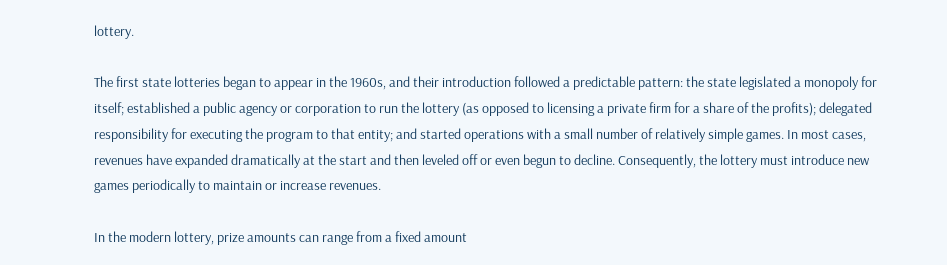lottery.

The first state lotteries began to appear in the 1960s, and their introduction followed a predictable pattern: the state legislated a monopoly for itself; established a public agency or corporation to run the lottery (as opposed to licensing a private firm for a share of the profits); delegated responsibility for executing the program to that entity; and started operations with a small number of relatively simple games. In most cases, revenues have expanded dramatically at the start and then leveled off or even begun to decline. Consequently, the lottery must introduce new games periodically to maintain or increase revenues.

In the modern lottery, prize amounts can range from a fixed amount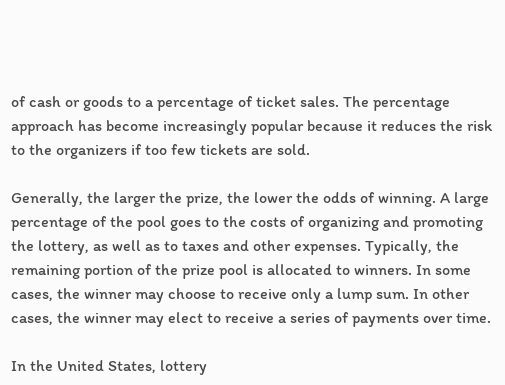of cash or goods to a percentage of ticket sales. The percentage approach has become increasingly popular because it reduces the risk to the organizers if too few tickets are sold.

Generally, the larger the prize, the lower the odds of winning. A large percentage of the pool goes to the costs of organizing and promoting the lottery, as well as to taxes and other expenses. Typically, the remaining portion of the prize pool is allocated to winners. In some cases, the winner may choose to receive only a lump sum. In other cases, the winner may elect to receive a series of payments over time.

In the United States, lottery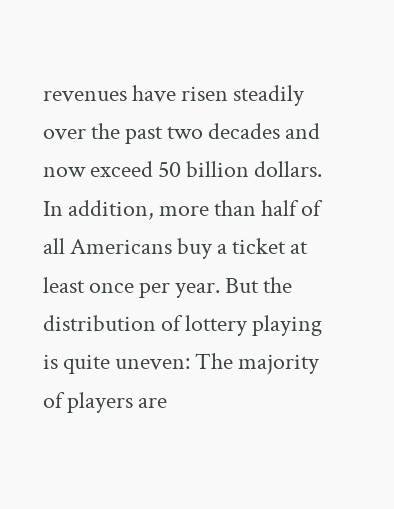revenues have risen steadily over the past two decades and now exceed 50 billion dollars. In addition, more than half of all Americans buy a ticket at least once per year. But the distribution of lottery playing is quite uneven: The majority of players are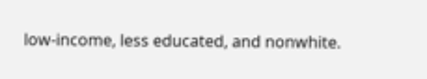low-income, less educated, and nonwhite.